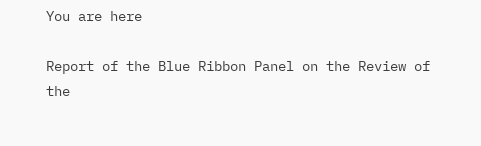You are here

Report of the Blue Ribbon Panel on the Review of the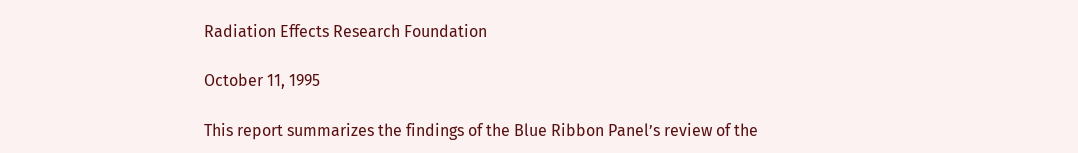Radiation Effects Research Foundation

October 11, 1995

This report summarizes the findings of the Blue Ribbon Panel’s review of the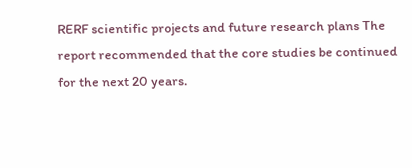RERF scientific projects and future research plans The report recommended that the core studies be continued for the next 20 years.